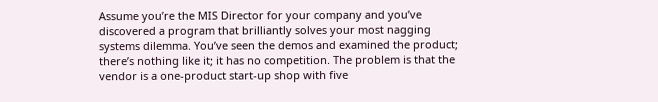Assume you’re the MIS Director for your company and you’ve discovered a program that brilliantly solves your most nagging systems dilemma. You’ve seen the demos and examined the product; there’s nothing like it; it has no competition. The problem is that the vendor is a one-product start-up shop with five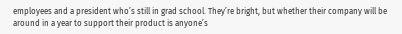employees and a president who’s still in grad school. They’re bright, but whether their company will be around in a year to support their product is anyone’s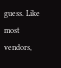guess. Like most vendors,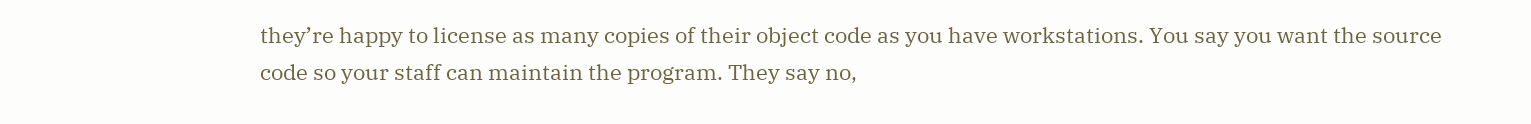they’re happy to license as many copies of their object code as you have workstations. You say you want the source code so your staff can maintain the program. They say no,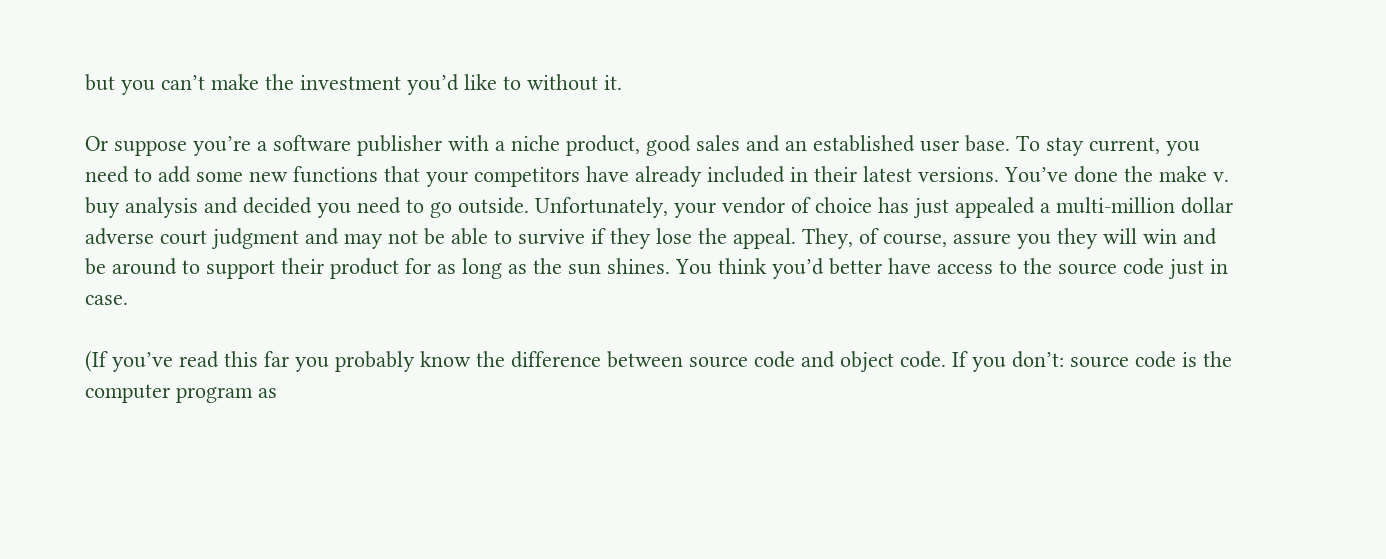but you can’t make the investment you’d like to without it.

Or suppose you’re a software publisher with a niche product, good sales and an established user base. To stay current, you need to add some new functions that your competitors have already included in their latest versions. You’ve done the make v. buy analysis and decided you need to go outside. Unfortunately, your vendor of choice has just appealed a multi-million dollar adverse court judgment and may not be able to survive if they lose the appeal. They, of course, assure you they will win and be around to support their product for as long as the sun shines. You think you’d better have access to the source code just in case.

(If you’ve read this far you probably know the difference between source code and object code. If you don’t: source code is the computer program as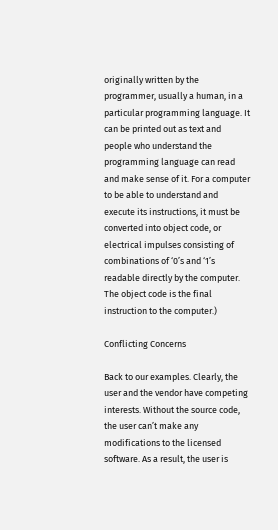originally written by the programmer, usually a human, in a particular programming language. It can be printed out as text and people who understand the programming language can read and make sense of it. For a computer to be able to understand and execute its instructions, it must be converted into object code, or electrical impulses consisting of combinations of ‘0’s and ‘1’s readable directly by the computer. The object code is the final instruction to the computer.)

Conflicting Concerns

Back to our examples. Clearly, the user and the vendor have competing interests. Without the source code, the user can’t make any modifications to the licensed software. As a result, the user is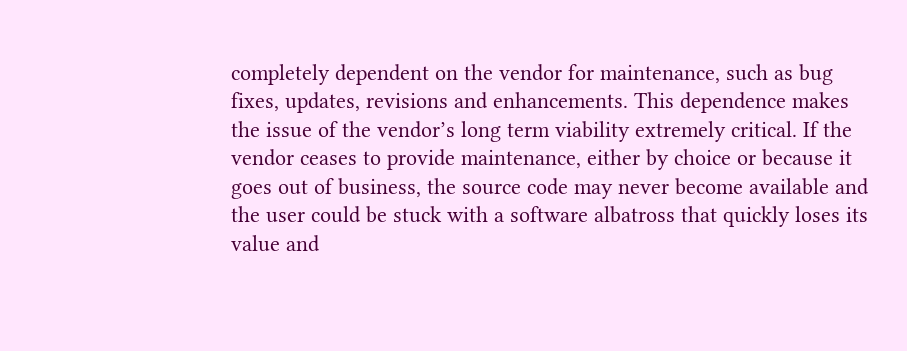completely dependent on the vendor for maintenance, such as bug fixes, updates, revisions and enhancements. This dependence makes the issue of the vendor’s long term viability extremely critical. If the vendor ceases to provide maintenance, either by choice or because it goes out of business, the source code may never become available and the user could be stuck with a software albatross that quickly loses its value and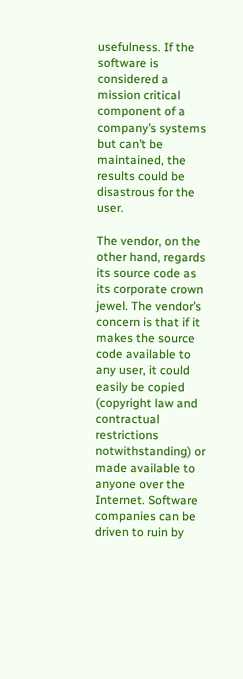usefulness. If the software is considered a mission critical component of a company’s systems but can’t be maintained, the results could be disastrous for the user.

The vendor, on the other hand, regards its source code as its corporate crown jewel. The vendor’s concern is that if it makes the source code available to any user, it could easily be copied (copyright law and contractual restrictions notwithstanding) or made available to anyone over the Internet. Software companies can be driven to ruin by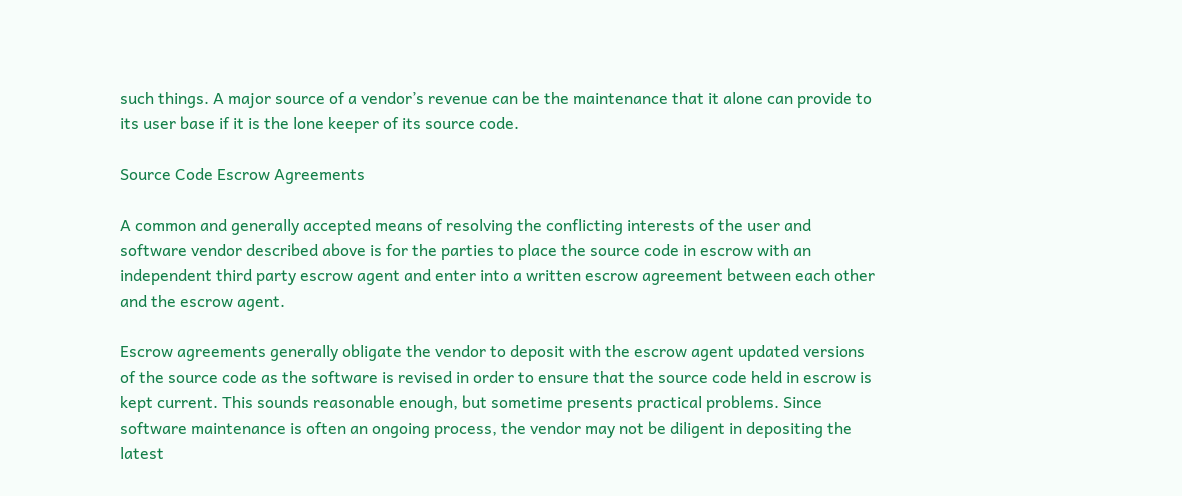such things. A major source of a vendor’s revenue can be the maintenance that it alone can provide to its user base if it is the lone keeper of its source code.

Source Code Escrow Agreements

A common and generally accepted means of resolving the conflicting interests of the user and software vendor described above is for the parties to place the source code in escrow with an independent third party escrow agent and enter into a written escrow agreement between each other and the escrow agent.

Escrow agreements generally obligate the vendor to deposit with the escrow agent updated versions of the source code as the software is revised in order to ensure that the source code held in escrow is kept current. This sounds reasonable enough, but sometime presents practical problems. Since software maintenance is often an ongoing process, the vendor may not be diligent in depositing the latest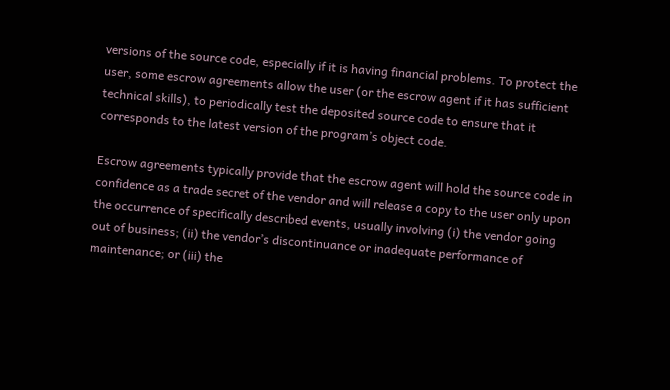versions of the source code, especially if it is having financial problems. To protect the user, some escrow agreements allow the user (or the escrow agent if it has sufficient technical skills), to periodically test the deposited source code to ensure that it corresponds to the latest version of the program’s object code.

Escrow agreements typically provide that the escrow agent will hold the source code in confidence as a trade secret of the vendor and will release a copy to the user only upon the occurrence of specifically described events, usually involving (i) the vendor going out of business; (ii) the vendor’s discontinuance or inadequate performance of maintenance; or (iii) the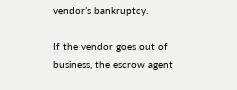vendor’s bankruptcy.

If the vendor goes out of business, the escrow agent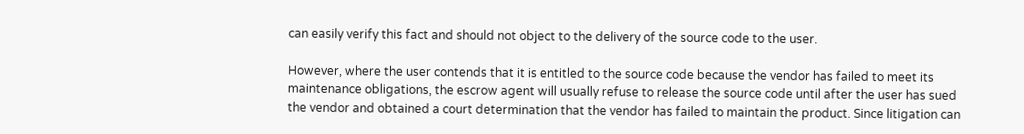can easily verify this fact and should not object to the delivery of the source code to the user.

However, where the user contends that it is entitled to the source code because the vendor has failed to meet its maintenance obligations, the escrow agent will usually refuse to release the source code until after the user has sued the vendor and obtained a court determination that the vendor has failed to maintain the product. Since litigation can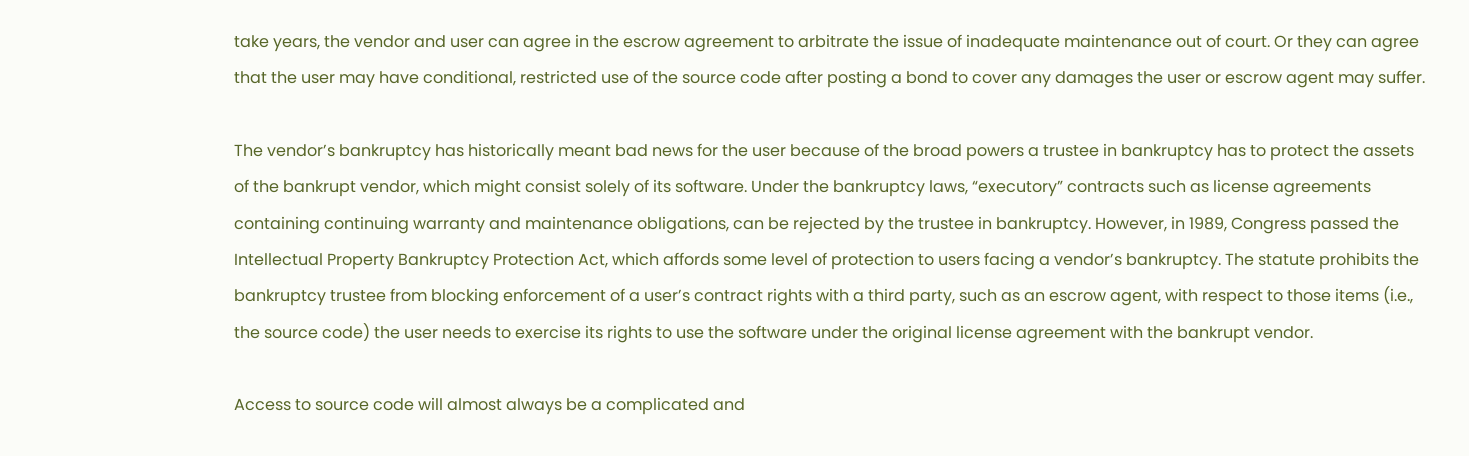take years, the vendor and user can agree in the escrow agreement to arbitrate the issue of inadequate maintenance out of court. Or they can agree that the user may have conditional, restricted use of the source code after posting a bond to cover any damages the user or escrow agent may suffer.

The vendor’s bankruptcy has historically meant bad news for the user because of the broad powers a trustee in bankruptcy has to protect the assets of the bankrupt vendor, which might consist solely of its software. Under the bankruptcy laws, “executory” contracts such as license agreements containing continuing warranty and maintenance obligations, can be rejected by the trustee in bankruptcy. However, in 1989, Congress passed the Intellectual Property Bankruptcy Protection Act, which affords some level of protection to users facing a vendor’s bankruptcy. The statute prohibits the bankruptcy trustee from blocking enforcement of a user’s contract rights with a third party, such as an escrow agent, with respect to those items (i.e., the source code) the user needs to exercise its rights to use the software under the original license agreement with the bankrupt vendor.

Access to source code will almost always be a complicated and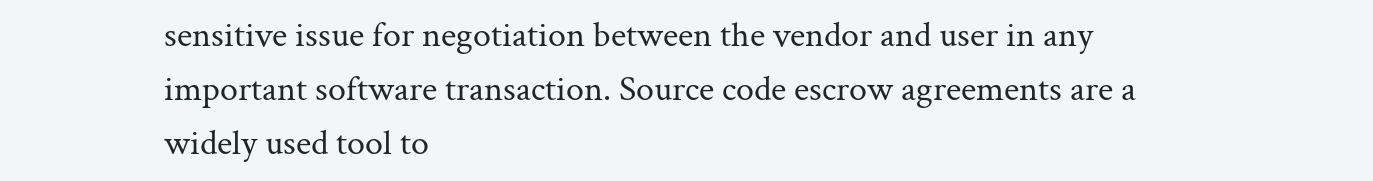sensitive issue for negotiation between the vendor and user in any important software transaction. Source code escrow agreements are a widely used tool to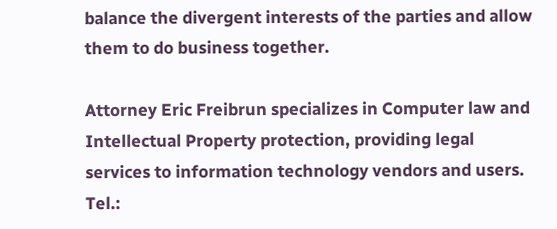balance the divergent interests of the parties and allow them to do business together.

Attorney Eric Freibrun specializes in Computer law and Intellectual Property protection, providing legal services to information technology vendors and users. Tel.: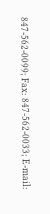847-562-0099; Fax: 847-562-0033; E-mail: